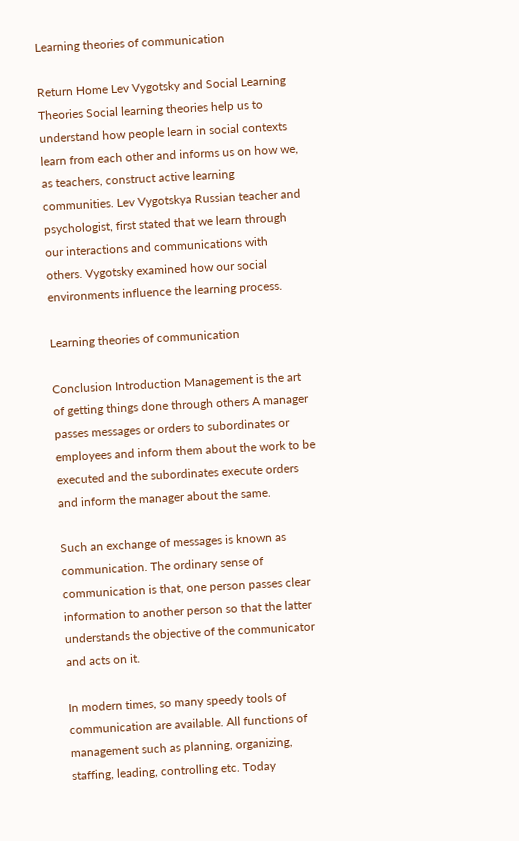Learning theories of communication

Return Home Lev Vygotsky and Social Learning Theories Social learning theories help us to understand how people learn in social contexts learn from each other and informs us on how we, as teachers, construct active learning communities. Lev Vygotskya Russian teacher and psychologist, first stated that we learn through our interactions and communications with others. Vygotsky examined how our social environments influence the learning process.

Learning theories of communication

Conclusion Introduction Management is the art of getting things done through others A manager passes messages or orders to subordinates or employees and inform them about the work to be executed and the subordinates execute orders and inform the manager about the same.

Such an exchange of messages is known as communication. The ordinary sense of communication is that, one person passes clear information to another person so that the latter understands the objective of the communicator and acts on it.

In modern times, so many speedy tools of communication are available. All functions of management such as planning, organizing, staffing, leading, controlling etc. Today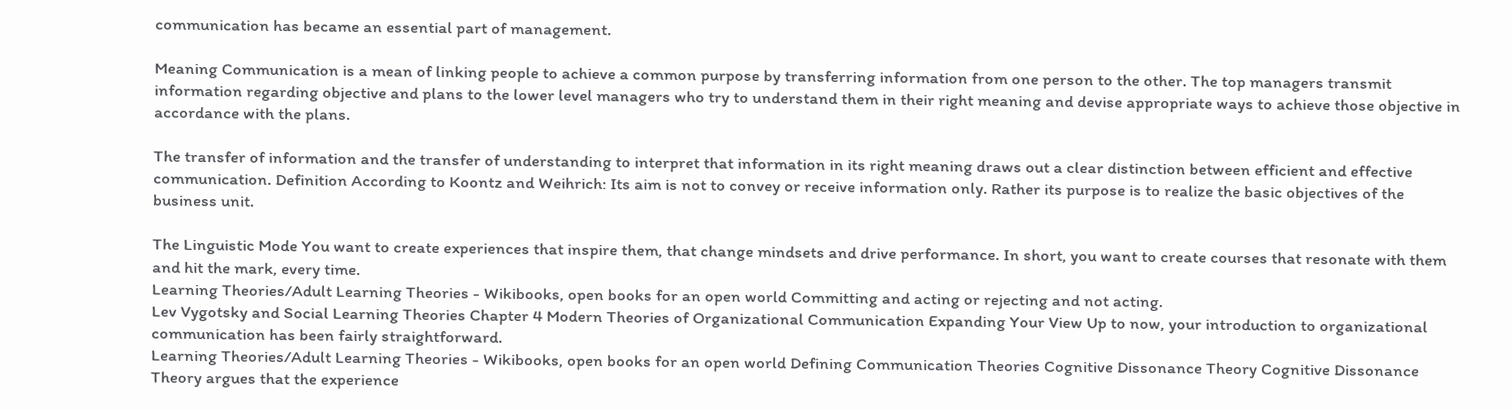communication has became an essential part of management.

Meaning Communication is a mean of linking people to achieve a common purpose by transferring information from one person to the other. The top managers transmit information regarding objective and plans to the lower level managers who try to understand them in their right meaning and devise appropriate ways to achieve those objective in accordance with the plans.

The transfer of information and the transfer of understanding to interpret that information in its right meaning draws out a clear distinction between efficient and effective communication. Definition According to Koontz and Weihrich: Its aim is not to convey or receive information only. Rather its purpose is to realize the basic objectives of the business unit.

The Linguistic Mode You want to create experiences that inspire them, that change mindsets and drive performance. In short, you want to create courses that resonate with them and hit the mark, every time.
Learning Theories/Adult Learning Theories - Wikibooks, open books for an open world Committing and acting or rejecting and not acting.
Lev Vygotsky and Social Learning Theories Chapter 4 Modern Theories of Organizational Communication Expanding Your View Up to now, your introduction to organizational communication has been fairly straightforward.
Learning Theories/Adult Learning Theories - Wikibooks, open books for an open world Defining Communication Theories Cognitive Dissonance Theory Cognitive Dissonance Theory argues that the experience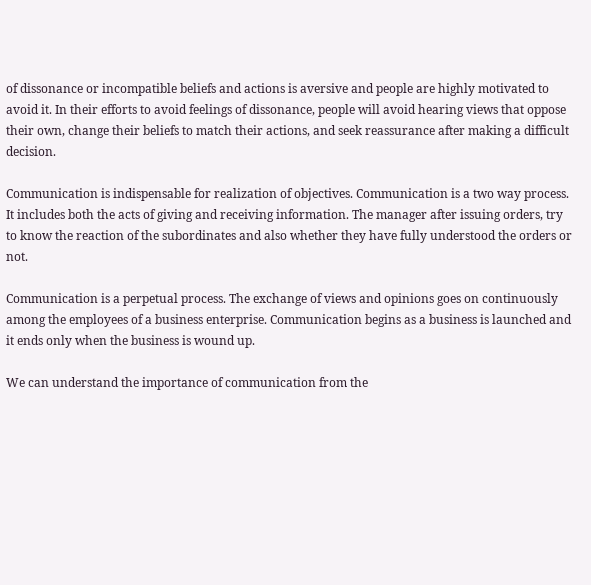of dissonance or incompatible beliefs and actions is aversive and people are highly motivated to avoid it. In their efforts to avoid feelings of dissonance, people will avoid hearing views that oppose their own, change their beliefs to match their actions, and seek reassurance after making a difficult decision.

Communication is indispensable for realization of objectives. Communication is a two way process. It includes both the acts of giving and receiving information. The manager after issuing orders, try to know the reaction of the subordinates and also whether they have fully understood the orders or not.

Communication is a perpetual process. The exchange of views and opinions goes on continuously among the employees of a business enterprise. Communication begins as a business is launched and it ends only when the business is wound up.

We can understand the importance of communication from the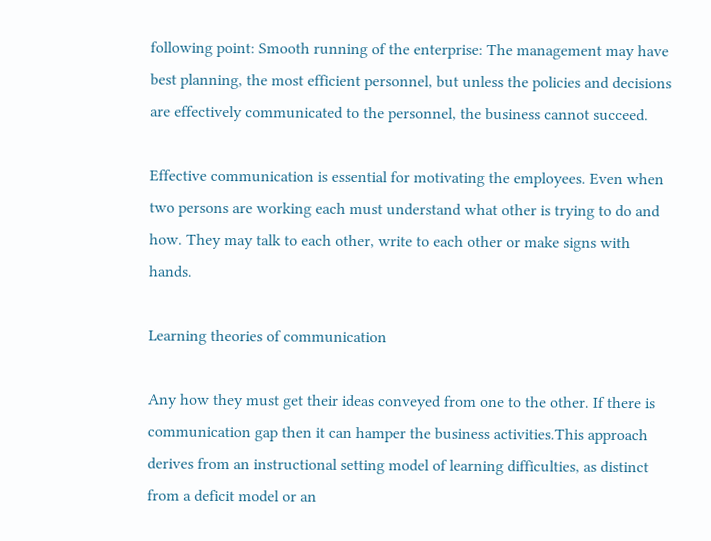following point: Smooth running of the enterprise: The management may have best planning, the most efficient personnel, but unless the policies and decisions are effectively communicated to the personnel, the business cannot succeed.

Effective communication is essential for motivating the employees. Even when two persons are working each must understand what other is trying to do and how. They may talk to each other, write to each other or make signs with hands.

Learning theories of communication

Any how they must get their ideas conveyed from one to the other. If there is communication gap then it can hamper the business activities.This approach derives from an instructional setting model of learning difficulties, as distinct from a deficit model or an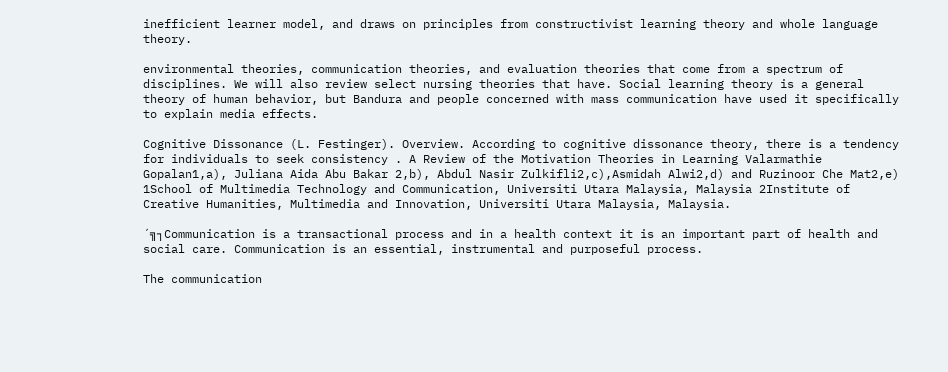inefficient learner model, and draws on principles from constructivist learning theory and whole language theory.

environmental theories, communication theories, and evaluation theories that come from a spectrum of disciplines. We will also review select nursing theories that have. Social learning theory is a general theory of human behavior, but Bandura and people concerned with mass communication have used it specifically to explain media effects.

Cognitive Dissonance (L. Festinger). Overview. According to cognitive dissonance theory, there is a tendency for individuals to seek consistency . A Review of the Motivation Theories in Learning Valarmathie Gopalan1,a), Juliana Aida Abu Bakar 2,b), Abdul Nasir Zulkifli2,c),Asmidah Alwi2,d) and Ruzinoor Che Mat2,e) 1School of Multimedia Technology and Communication, Universiti Utara Malaysia, Malaysia 2Institute of Creative Humanities, Multimedia and Innovation, Universiti Utara Malaysia, Malaysia.

´╗┐Communication is a transactional process and in a health context it is an important part of health and social care. Communication is an essential, instrumental and purposeful process.

The communication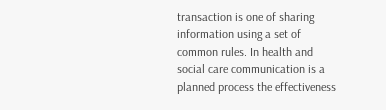transaction is one of sharing information using a set of common rules. In health and social care communication is a planned process the effectiveness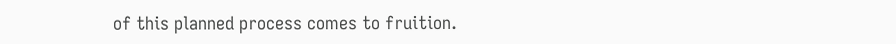of this planned process comes to fruition.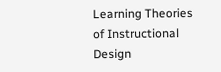Learning Theories of Instructional Design